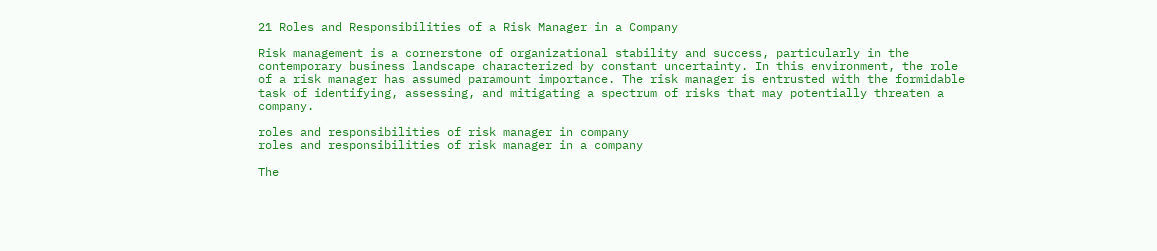21 Roles and Responsibilities of a Risk Manager in a Company

Risk management is a cornerstone of organizational stability and success, particularly in the contemporary business landscape characterized by constant uncertainty. In this environment, the role of a risk manager has assumed paramount importance. The risk manager is entrusted with the formidable task of identifying, assessing, and mitigating a spectrum of risks that may potentially threaten a company.

roles and responsibilities of risk manager in company
roles and responsibilities of risk manager in a company

The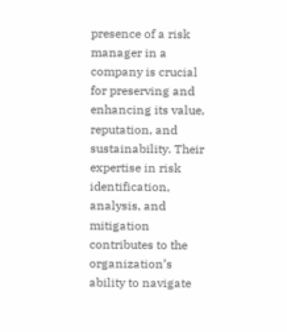presence of a risk manager in a company is crucial for preserving and enhancing its value, reputation, and sustainability. Their expertise in risk identification, analysis, and mitigation contributes to the organization’s ability to navigate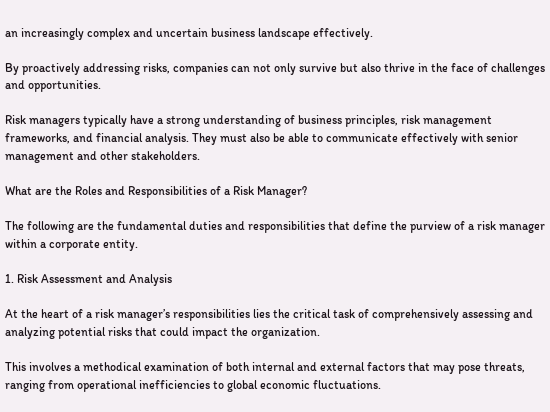an increasingly complex and uncertain business landscape effectively.

By proactively addressing risks, companies can not only survive but also thrive in the face of challenges and opportunities.

Risk managers typically have a strong understanding of business principles, risk management frameworks, and financial analysis. They must also be able to communicate effectively with senior management and other stakeholders.

What are the Roles and Responsibilities of a Risk Manager?

The following are the fundamental duties and responsibilities that define the purview of a risk manager within a corporate entity.

1. Risk Assessment and Analysis

At the heart of a risk manager’s responsibilities lies the critical task of comprehensively assessing and analyzing potential risks that could impact the organization.

This involves a methodical examination of both internal and external factors that may pose threats, ranging from operational inefficiencies to global economic fluctuations.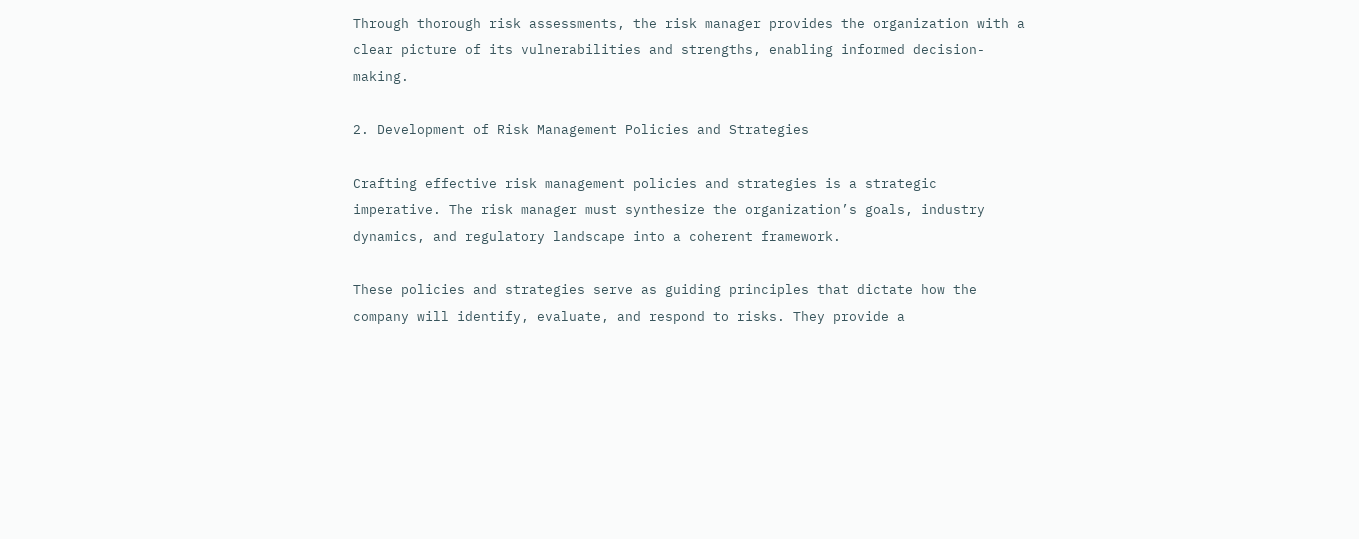Through thorough risk assessments, the risk manager provides the organization with a clear picture of its vulnerabilities and strengths, enabling informed decision-making.

2. Development of Risk Management Policies and Strategies

Crafting effective risk management policies and strategies is a strategic imperative. The risk manager must synthesize the organization’s goals, industry dynamics, and regulatory landscape into a coherent framework.

These policies and strategies serve as guiding principles that dictate how the company will identify, evaluate, and respond to risks. They provide a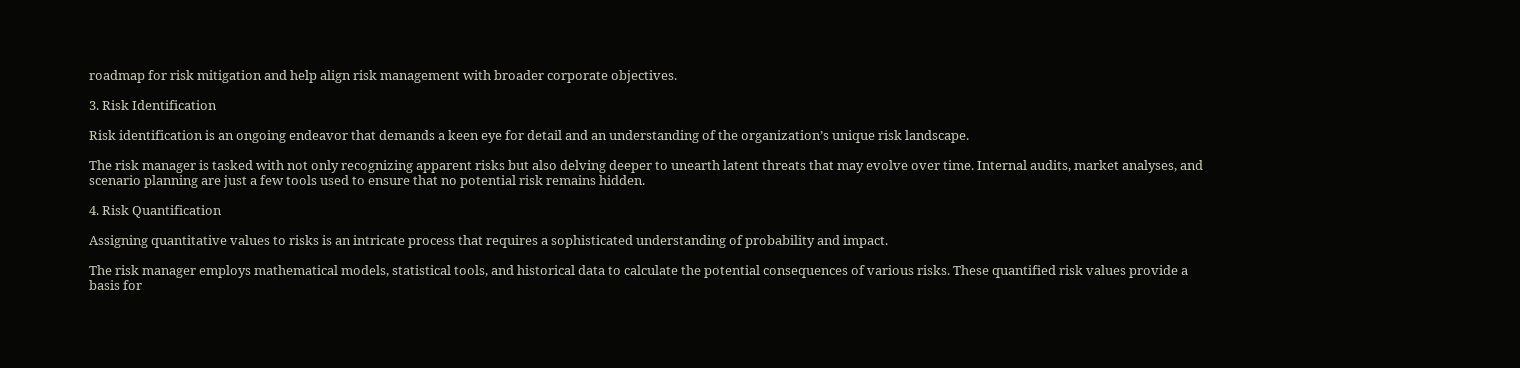roadmap for risk mitigation and help align risk management with broader corporate objectives.

3. Risk Identification

Risk identification is an ongoing endeavor that demands a keen eye for detail and an understanding of the organization’s unique risk landscape.

The risk manager is tasked with not only recognizing apparent risks but also delving deeper to unearth latent threats that may evolve over time. Internal audits, market analyses, and scenario planning are just a few tools used to ensure that no potential risk remains hidden.

4. Risk Quantification

Assigning quantitative values to risks is an intricate process that requires a sophisticated understanding of probability and impact.

The risk manager employs mathematical models, statistical tools, and historical data to calculate the potential consequences of various risks. These quantified risk values provide a basis for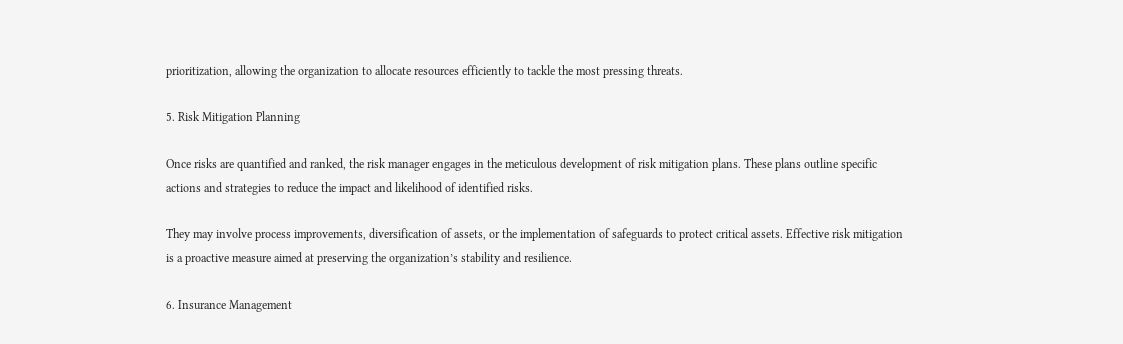prioritization, allowing the organization to allocate resources efficiently to tackle the most pressing threats.

5. Risk Mitigation Planning

Once risks are quantified and ranked, the risk manager engages in the meticulous development of risk mitigation plans. These plans outline specific actions and strategies to reduce the impact and likelihood of identified risks.

They may involve process improvements, diversification of assets, or the implementation of safeguards to protect critical assets. Effective risk mitigation is a proactive measure aimed at preserving the organization’s stability and resilience.

6. Insurance Management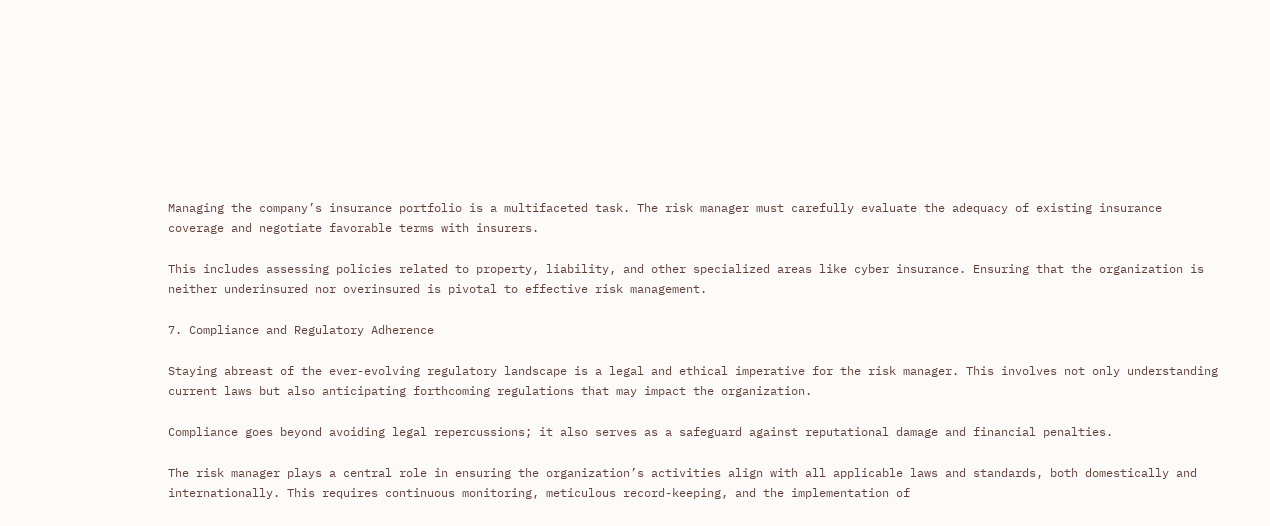Managing the company’s insurance portfolio is a multifaceted task. The risk manager must carefully evaluate the adequacy of existing insurance coverage and negotiate favorable terms with insurers.

This includes assessing policies related to property, liability, and other specialized areas like cyber insurance. Ensuring that the organization is neither underinsured nor overinsured is pivotal to effective risk management.

7. Compliance and Regulatory Adherence

Staying abreast of the ever-evolving regulatory landscape is a legal and ethical imperative for the risk manager. This involves not only understanding current laws but also anticipating forthcoming regulations that may impact the organization.

Compliance goes beyond avoiding legal repercussions; it also serves as a safeguard against reputational damage and financial penalties.

The risk manager plays a central role in ensuring the organization’s activities align with all applicable laws and standards, both domestically and internationally. This requires continuous monitoring, meticulous record-keeping, and the implementation of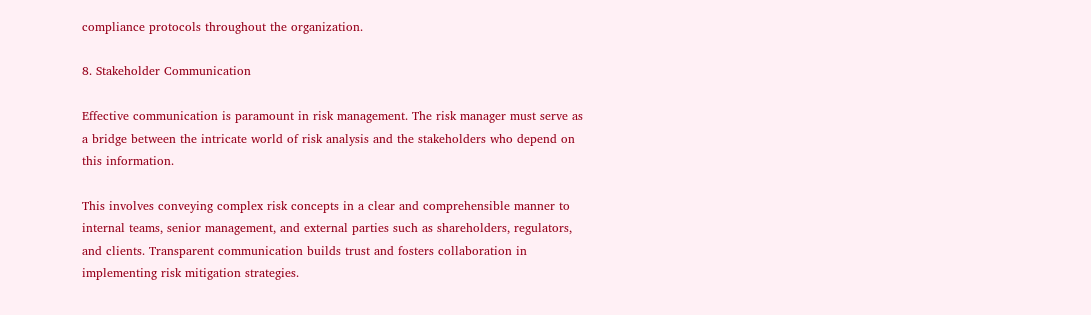compliance protocols throughout the organization.

8. Stakeholder Communication

Effective communication is paramount in risk management. The risk manager must serve as a bridge between the intricate world of risk analysis and the stakeholders who depend on this information.

This involves conveying complex risk concepts in a clear and comprehensible manner to internal teams, senior management, and external parties such as shareholders, regulators, and clients. Transparent communication builds trust and fosters collaboration in implementing risk mitigation strategies.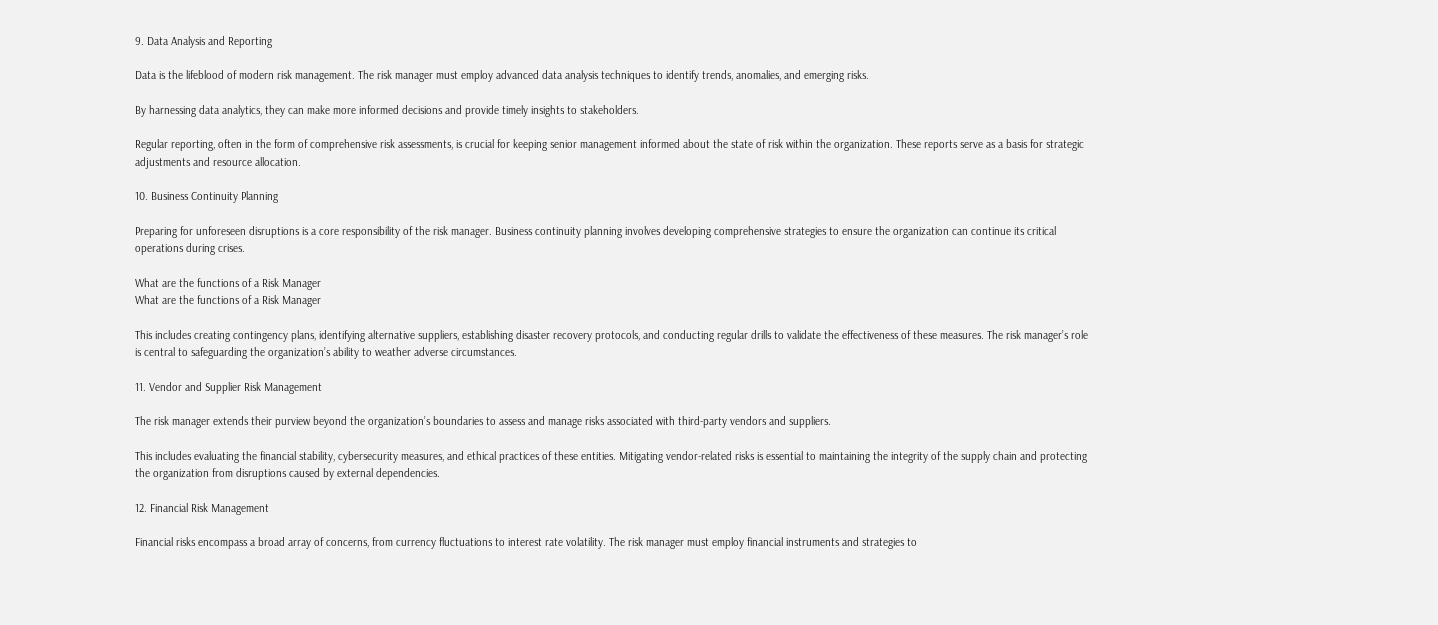9. Data Analysis and Reporting

Data is the lifeblood of modern risk management. The risk manager must employ advanced data analysis techniques to identify trends, anomalies, and emerging risks.

By harnessing data analytics, they can make more informed decisions and provide timely insights to stakeholders.

Regular reporting, often in the form of comprehensive risk assessments, is crucial for keeping senior management informed about the state of risk within the organization. These reports serve as a basis for strategic adjustments and resource allocation.

10. Business Continuity Planning

Preparing for unforeseen disruptions is a core responsibility of the risk manager. Business continuity planning involves developing comprehensive strategies to ensure the organization can continue its critical operations during crises.

What are the functions of a Risk Manager
What are the functions of a Risk Manager

This includes creating contingency plans, identifying alternative suppliers, establishing disaster recovery protocols, and conducting regular drills to validate the effectiveness of these measures. The risk manager’s role is central to safeguarding the organization’s ability to weather adverse circumstances.

11. Vendor and Supplier Risk Management

The risk manager extends their purview beyond the organization’s boundaries to assess and manage risks associated with third-party vendors and suppliers.

This includes evaluating the financial stability, cybersecurity measures, and ethical practices of these entities. Mitigating vendor-related risks is essential to maintaining the integrity of the supply chain and protecting the organization from disruptions caused by external dependencies.

12. Financial Risk Management

Financial risks encompass a broad array of concerns, from currency fluctuations to interest rate volatility. The risk manager must employ financial instruments and strategies to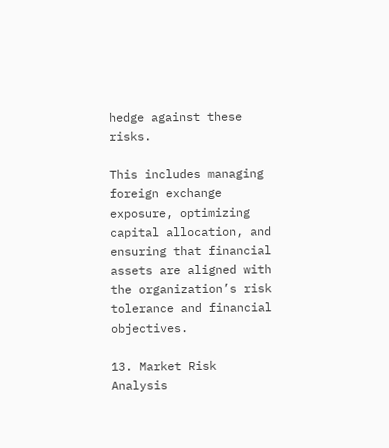hedge against these risks.

This includes managing foreign exchange exposure, optimizing capital allocation, and ensuring that financial assets are aligned with the organization’s risk tolerance and financial objectives.

13. Market Risk Analysis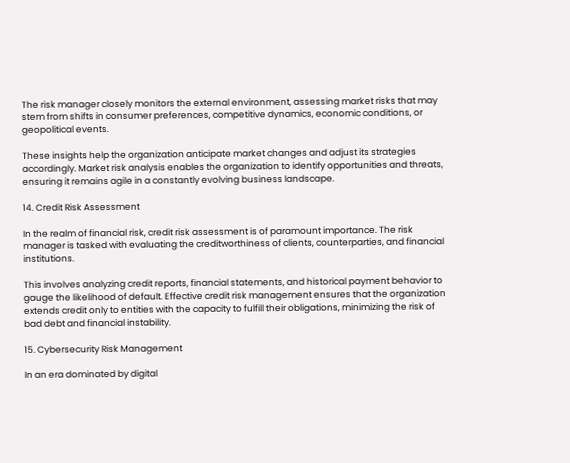The risk manager closely monitors the external environment, assessing market risks that may stem from shifts in consumer preferences, competitive dynamics, economic conditions, or geopolitical events.

These insights help the organization anticipate market changes and adjust its strategies accordingly. Market risk analysis enables the organization to identify opportunities and threats, ensuring it remains agile in a constantly evolving business landscape.

14. Credit Risk Assessment

In the realm of financial risk, credit risk assessment is of paramount importance. The risk manager is tasked with evaluating the creditworthiness of clients, counterparties, and financial institutions.

This involves analyzing credit reports, financial statements, and historical payment behavior to gauge the likelihood of default. Effective credit risk management ensures that the organization extends credit only to entities with the capacity to fulfill their obligations, minimizing the risk of bad debt and financial instability.

15. Cybersecurity Risk Management

In an era dominated by digital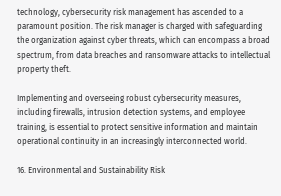technology, cybersecurity risk management has ascended to a paramount position. The risk manager is charged with safeguarding the organization against cyber threats, which can encompass a broad spectrum, from data breaches and ransomware attacks to intellectual property theft.

Implementing and overseeing robust cybersecurity measures, including firewalls, intrusion detection systems, and employee training, is essential to protect sensitive information and maintain operational continuity in an increasingly interconnected world.

16. Environmental and Sustainability Risk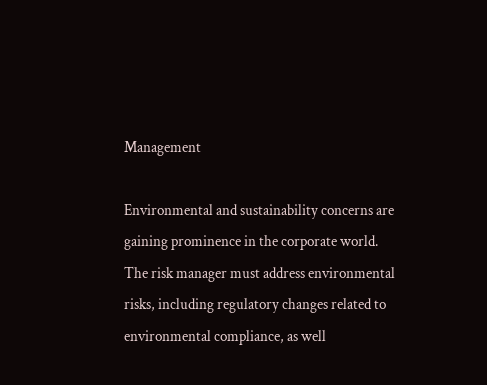Management

Environmental and sustainability concerns are gaining prominence in the corporate world. The risk manager must address environmental risks, including regulatory changes related to environmental compliance, as well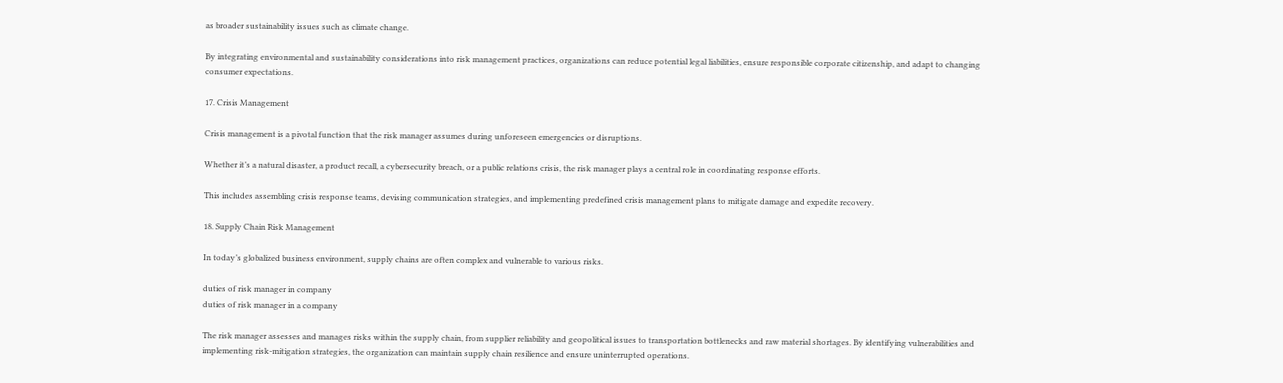as broader sustainability issues such as climate change.

By integrating environmental and sustainability considerations into risk management practices, organizations can reduce potential legal liabilities, ensure responsible corporate citizenship, and adapt to changing consumer expectations.

17. Crisis Management

Crisis management is a pivotal function that the risk manager assumes during unforeseen emergencies or disruptions.

Whether it’s a natural disaster, a product recall, a cybersecurity breach, or a public relations crisis, the risk manager plays a central role in coordinating response efforts.

This includes assembling crisis response teams, devising communication strategies, and implementing predefined crisis management plans to mitigate damage and expedite recovery.

18. Supply Chain Risk Management

In today’s globalized business environment, supply chains are often complex and vulnerable to various risks.

duties of risk manager in company
duties of risk manager in a company

The risk manager assesses and manages risks within the supply chain, from supplier reliability and geopolitical issues to transportation bottlenecks and raw material shortages. By identifying vulnerabilities and implementing risk-mitigation strategies, the organization can maintain supply chain resilience and ensure uninterrupted operations.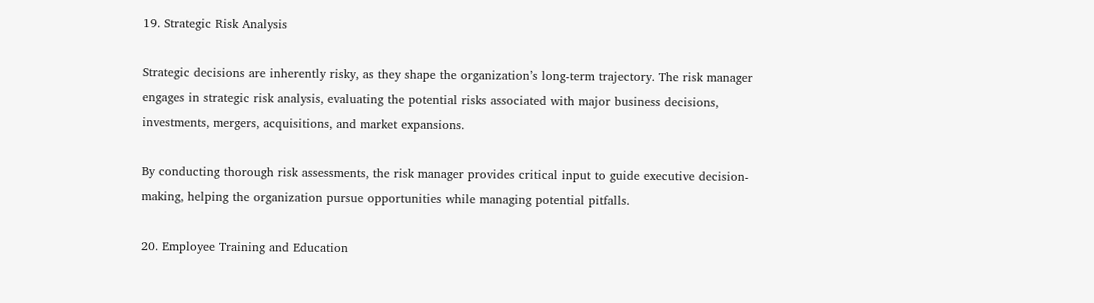19. Strategic Risk Analysis

Strategic decisions are inherently risky, as they shape the organization’s long-term trajectory. The risk manager engages in strategic risk analysis, evaluating the potential risks associated with major business decisions, investments, mergers, acquisitions, and market expansions.

By conducting thorough risk assessments, the risk manager provides critical input to guide executive decision-making, helping the organization pursue opportunities while managing potential pitfalls.

20. Employee Training and Education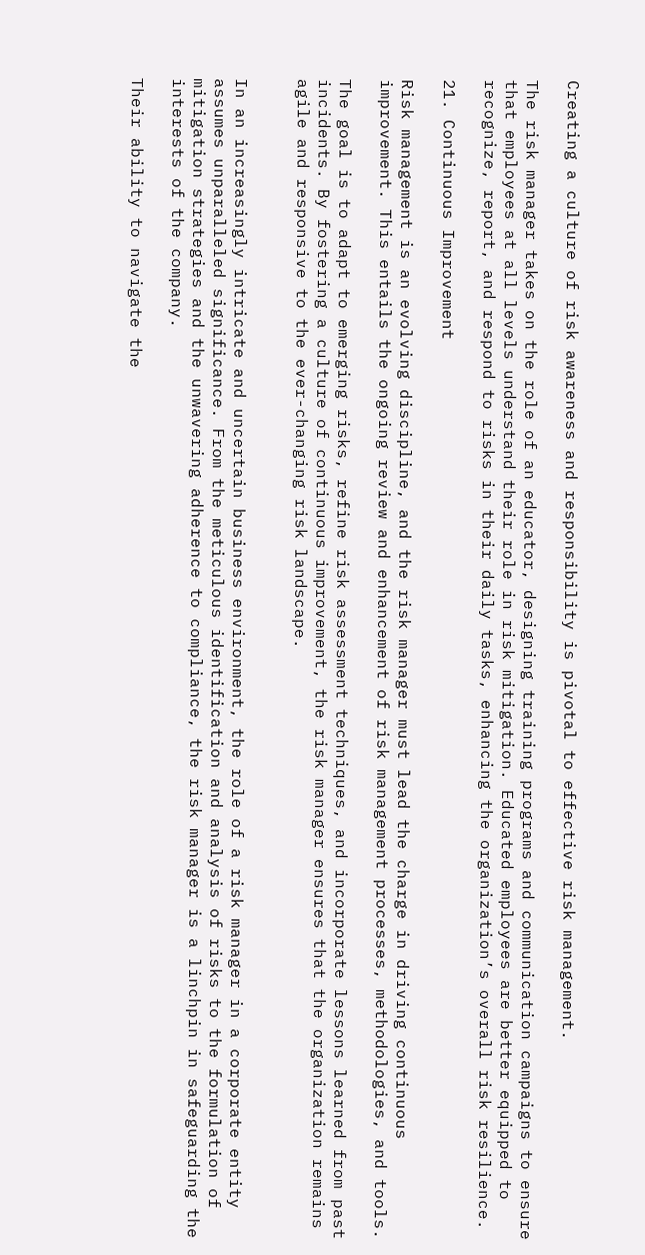Creating a culture of risk awareness and responsibility is pivotal to effective risk management.

The risk manager takes on the role of an educator, designing training programs and communication campaigns to ensure that employees at all levels understand their role in risk mitigation. Educated employees are better equipped to recognize, report, and respond to risks in their daily tasks, enhancing the organization’s overall risk resilience.

21. Continuous Improvement

Risk management is an evolving discipline, and the risk manager must lead the charge in driving continuous improvement. This entails the ongoing review and enhancement of risk management processes, methodologies, and tools.

The goal is to adapt to emerging risks, refine risk assessment techniques, and incorporate lessons learned from past incidents. By fostering a culture of continuous improvement, the risk manager ensures that the organization remains agile and responsive to the ever-changing risk landscape.


In an increasingly intricate and uncertain business environment, the role of a risk manager in a corporate entity assumes unparalleled significance. From the meticulous identification and analysis of risks to the formulation of mitigation strategies and the unwavering adherence to compliance, the risk manager is a linchpin in safeguarding the interests of the company.

Their ability to navigate the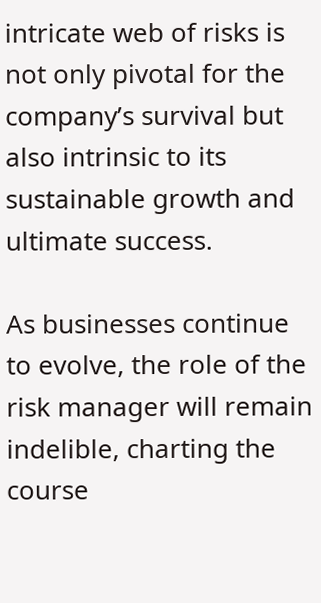intricate web of risks is not only pivotal for the company’s survival but also intrinsic to its sustainable growth and ultimate success.

As businesses continue to evolve, the role of the risk manager will remain indelible, charting the course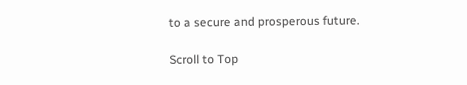to a secure and prosperous future.

Scroll to Top